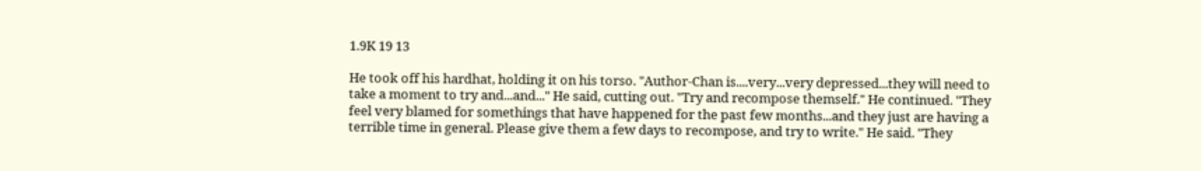1.9K 19 13

He took off his hardhat, holding it on his torso. "Author-Chan is....very...very depressed...they will need to take a moment to try and...and..." He said, cutting out. "Try and recompose themself." He continued. "They feel very blamed for somethings that have happened for the past few months...and they just are having a terrible time in general. Please give them a few days to recompose, and try to write." He said. "They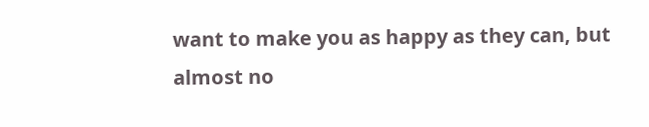want to make you as happy as they can, but almost no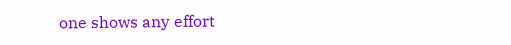one shows any effort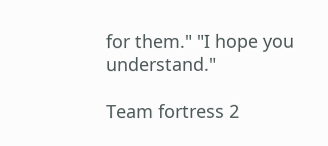for them." "I hope you understand."

Team fortress 2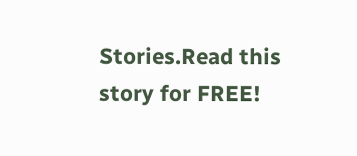Stories.Read this story for FREE!